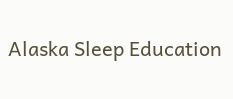Alaska Sleep Education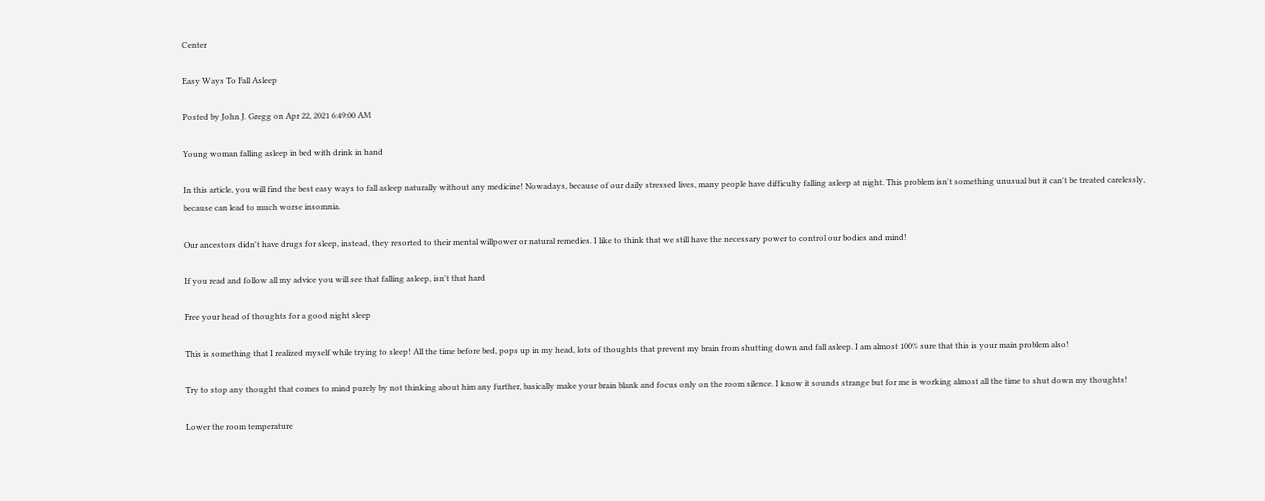Center

Easy Ways To Fall Asleep

Posted by John J. Gregg on Apr 22, 2021 6:49:00 AM

Young woman falling asleep in bed with drink in hand

In this article, you will find the best easy ways to fall asleep naturally without any medicine! Nowadays, because of our daily stressed lives, many people have difficulty falling asleep at night. This problem isn't something unusual but it can't be treated carelessly, because can lead to much worse insomnia.

Our ancestors didn't have drugs for sleep, instead, they resorted to their mental willpower or natural remedies. I like to think that we still have the necessary power to control our bodies and mind!

If you read and follow all my advice you will see that falling asleep, isn't that hard

Free your head of thoughts for a good night sleep

This is something that I realized myself while trying to sleep! All the time before bed, pops up in my head, lots of thoughts that prevent my brain from shutting down and fall asleep. I am almost 100% sure that this is your main problem also!

Try to stop any thought that comes to mind purely by not thinking about him any further, basically make your brain blank and focus only on the room silence. I know it sounds strange but for me is working almost all the time to shut down my thoughts!

Lower the room temperature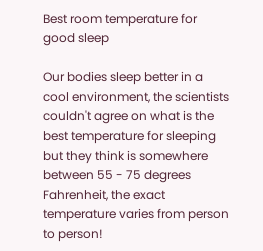Best room temperature for good sleep

Our bodies sleep better in a cool environment, the scientists couldn't agree on what is the best temperature for sleeping but they think is somewhere between 55 - 75 degrees Fahrenheit, the exact temperature varies from person to person!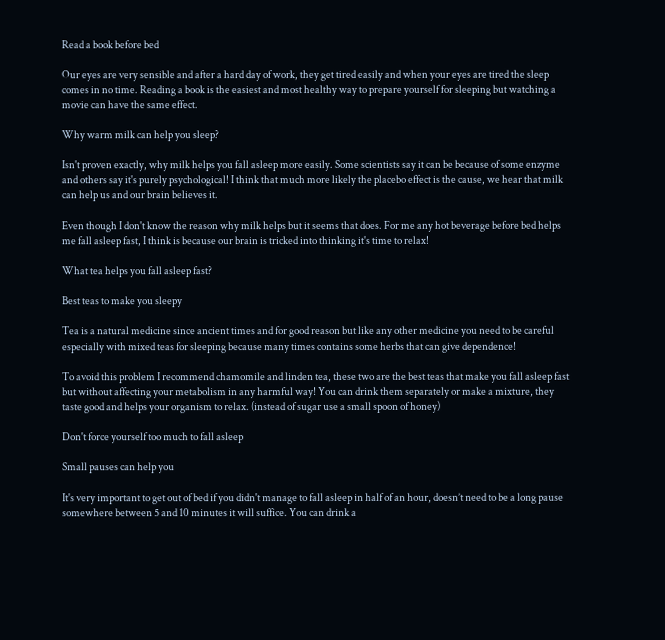Read a book before bed

Our eyes are very sensible and after a hard day of work, they get tired easily and when your eyes are tired the sleep comes in no time. Reading a book is the easiest and most healthy way to prepare yourself for sleeping but watching a movie can have the same effect.

Why warm milk can help you sleep?

Isn't proven exactly, why milk helps you fall asleep more easily. Some scientists say it can be because of some enzyme and others say it's purely psychological! I think that much more likely the placebo effect is the cause, we hear that milk can help us and our brain believes it.

Even though I don't know the reason why milk helps but it seems that does. For me any hot beverage before bed helps me fall asleep fast, I think is because our brain is tricked into thinking it's time to relax!

What tea helps you fall asleep fast?

Best teas to make you sleepy

Tea is a natural medicine since ancient times and for good reason but like any other medicine you need to be careful especially with mixed teas for sleeping because many times contains some herbs that can give dependence!

To avoid this problem I recommend chamomile and linden tea, these two are the best teas that make you fall asleep fast but without affecting your metabolism in any harmful way! You can drink them separately or make a mixture, they taste good and helps your organism to relax. (instead of sugar use a small spoon of honey)

Don't force yourself too much to fall asleep

Small pauses can help you

It's very important to get out of bed if you didn't manage to fall asleep in half of an hour, doesn’t need to be a long pause somewhere between 5 and 10 minutes it will suffice. You can drink a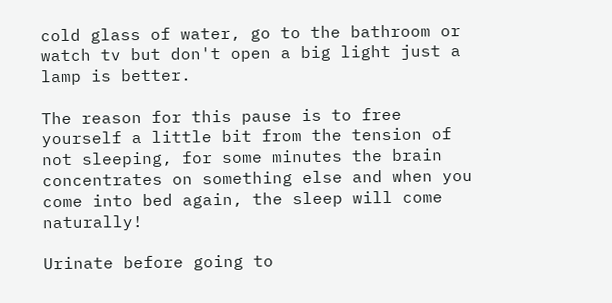cold glass of water, go to the bathroom or watch tv but don't open a big light just a lamp is better.

The reason for this pause is to free yourself a little bit from the tension of not sleeping, for some minutes the brain concentrates on something else and when you come into bed again, the sleep will come naturally!

Urinate before going to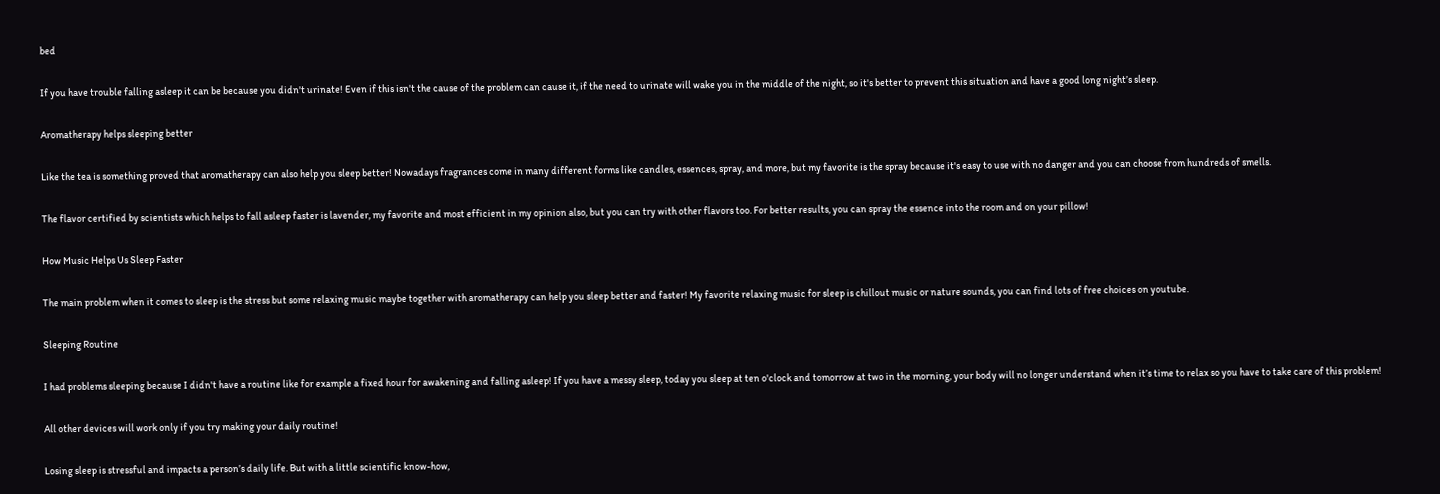bed

If you have trouble falling asleep it can be because you didn't urinate! Even if this isn't the cause of the problem can cause it, if the need to urinate will wake you in the middle of the night, so it's better to prevent this situation and have a good long night’s sleep.

Aromatherapy helps sleeping better

Like the tea is something proved that aromatherapy can also help you sleep better! Nowadays fragrances come in many different forms like candles, essences, spray, and more, but my favorite is the spray because it's easy to use with no danger and you can choose from hundreds of smells.

The flavor certified by scientists which helps to fall asleep faster is lavender, my favorite and most efficient in my opinion also, but you can try with other flavors too. For better results, you can spray the essence into the room and on your pillow!

How Music Helps Us Sleep Faster

The main problem when it comes to sleep is the stress but some relaxing music maybe together with aromatherapy can help you sleep better and faster! My favorite relaxing music for sleep is chillout music or nature sounds, you can find lots of free choices on youtube.

Sleeping Routine

I had problems sleeping because I didn't have a routine like for example a fixed hour for awakening and falling asleep! If you have a messy sleep, today you sleep at ten o'clock and tomorrow at two in the morning, your body will no longer understand when it’s time to relax so you have to take care of this problem!

All other devices will work only if you try making your daily routine!

Losing sleep is stressful and impacts a person’s daily life. But with a little scientific know-how,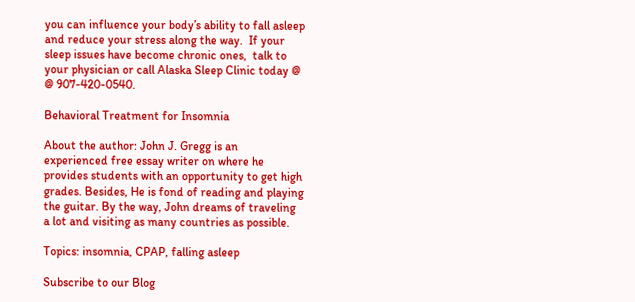you can influence your body’s ability to fall asleep and reduce your stress along the way.  If your sleep issues have become chronic ones,  talk to your physician or call Alaska Sleep Clinic today @ @ 907-420-0540.

Behavioral Treatment for Insomnia

About the author: John J. Gregg is an experienced free essay writer on where he provides students with an opportunity to get high grades. Besides, He is fond of reading and playing the guitar. By the way, John dreams of traveling a lot and visiting as many countries as possible.

Topics: insomnia, CPAP, falling asleep

Subscribe to our Blog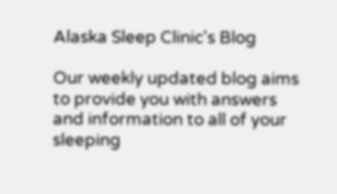Alaska Sleep Clinic's Blog

Our weekly updated blog aims to provide you with answers and information to all of your sleeping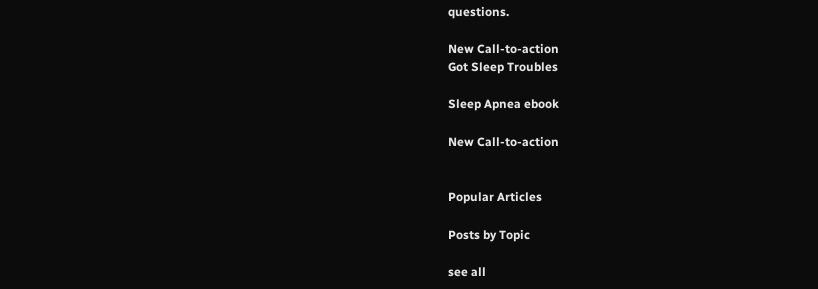questions.

New Call-to-action
Got Sleep Troubles

Sleep Apnea ebook

New Call-to-action


Popular Articles

Posts by Topic

see all